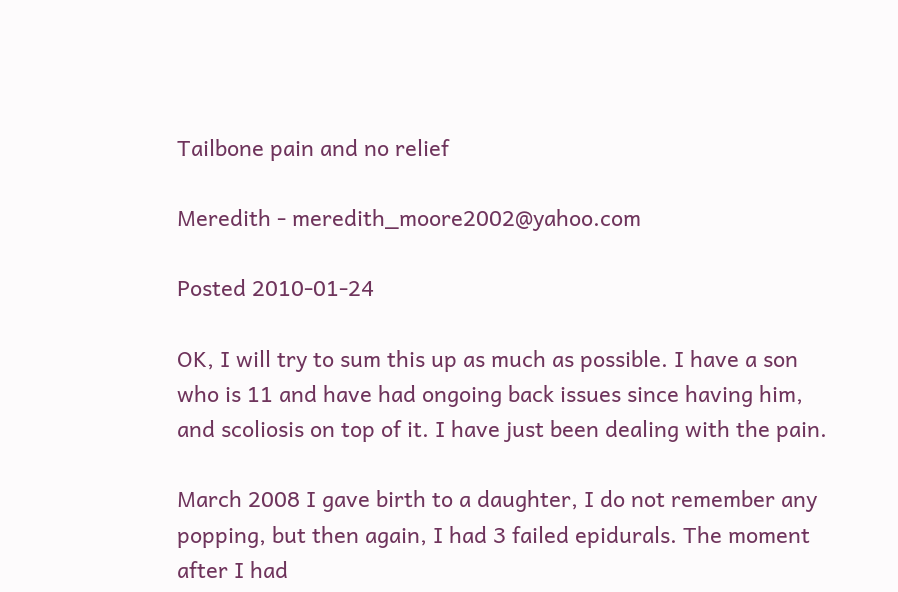Tailbone pain and no relief

Meredith - meredith_moore2002@yahoo.com

Posted 2010-01-24

OK, I will try to sum this up as much as possible. I have a son who is 11 and have had ongoing back issues since having him, and scoliosis on top of it. I have just been dealing with the pain.

March 2008 I gave birth to a daughter, I do not remember any popping, but then again, I had 3 failed epidurals. The moment after I had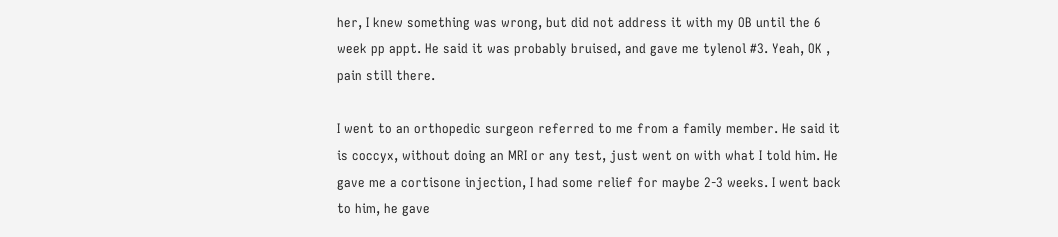her, I knew something was wrong, but did not address it with my OB until the 6 week pp appt. He said it was probably bruised, and gave me tylenol #3. Yeah, OK , pain still there.

I went to an orthopedic surgeon referred to me from a family member. He said it is coccyx, without doing an MRI or any test, just went on with what I told him. He gave me a cortisone injection, I had some relief for maybe 2-3 weeks. I went back to him, he gave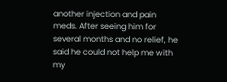another injection and pain meds. After seeing him for several months and no relief, he said he could not help me with my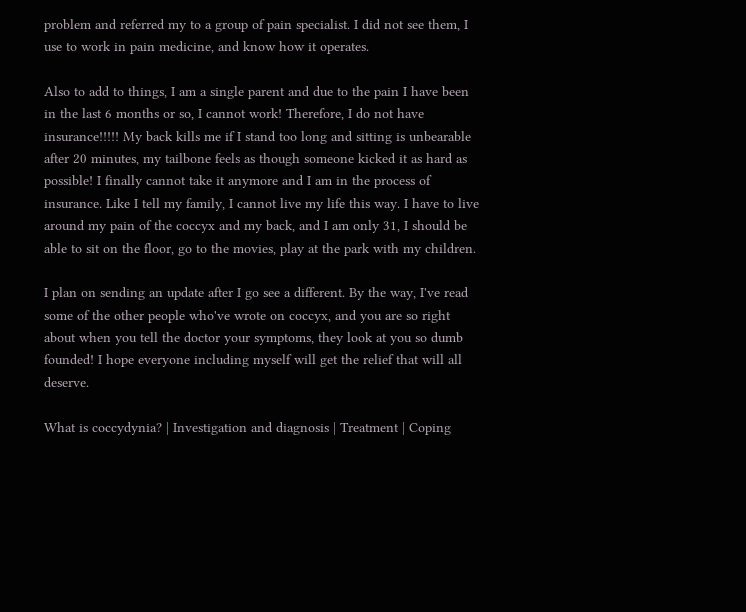problem and referred my to a group of pain specialist. I did not see them, I use to work in pain medicine, and know how it operates.

Also to add to things, I am a single parent and due to the pain I have been in the last 6 months or so, I cannot work! Therefore, I do not have insurance!!!!! My back kills me if I stand too long and sitting is unbearable after 20 minutes, my tailbone feels as though someone kicked it as hard as possible! I finally cannot take it anymore and I am in the process of insurance. Like I tell my family, I cannot live my life this way. I have to live around my pain of the coccyx and my back, and I am only 31, I should be able to sit on the floor, go to the movies, play at the park with my children.

I plan on sending an update after I go see a different. By the way, I've read some of the other people who've wrote on coccyx, and you are so right about when you tell the doctor your symptoms, they look at you so dumb founded! I hope everyone including myself will get the relief that will all deserve.

What is coccydynia? | Investigation and diagnosis | Treatment | Coping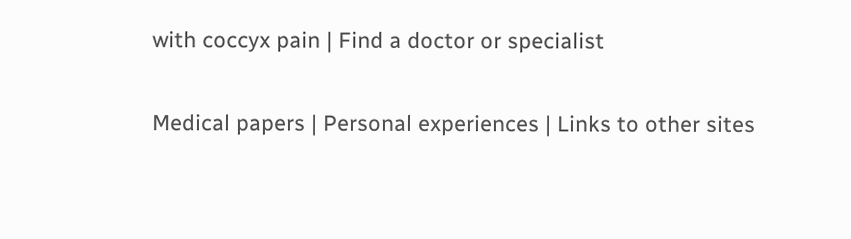with coccyx pain | Find a doctor or specialist

Medical papers | Personal experiences | Links to other sites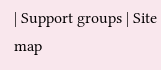| Support groups | Site map